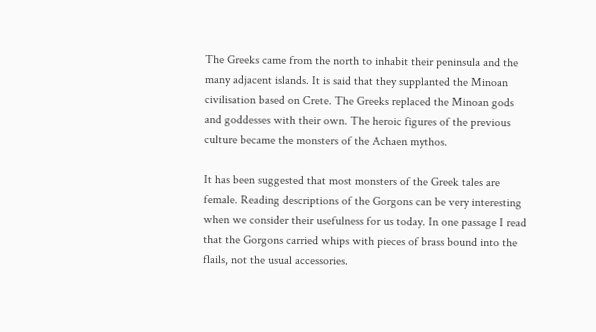The Greeks came from the north to inhabit their peninsula and the many adjacent islands. It is said that they supplanted the Minoan civilisation based on Crete. The Greeks replaced the Minoan gods and goddesses with their own. The heroic figures of the previous culture became the monsters of the Achaen mythos.

It has been suggested that most monsters of the Greek tales are female. Reading descriptions of the Gorgons can be very interesting when we consider their usefulness for us today. In one passage I read that the Gorgons carried whips with pieces of brass bound into the flails, not the usual accessories.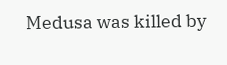Medusa was killed by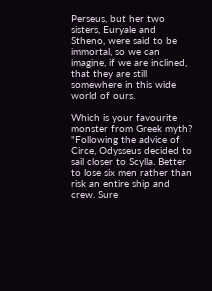Perseus, but her two sisters, Euryale and Stheno, were said to be immortal, so we can imagine, if we are inclined, that they are still somewhere in this wide world of ours.

Which is your favourite monster from Greek myth?
"Following the advice of Circe, Odysseus decided to sail closer to Scylla. Better to lose six men rather than risk an entire ship and crew. Sure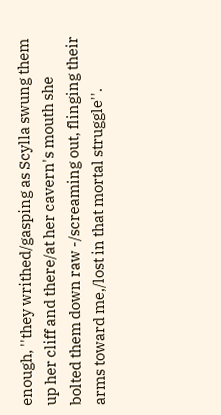enough, ''they writhed/gasping as Scylla swung them up her cliff and there/at her cavern's mouth she bolted them down raw -/screaming out, flinging their arms toward me,/lost in that mortal struggle''.